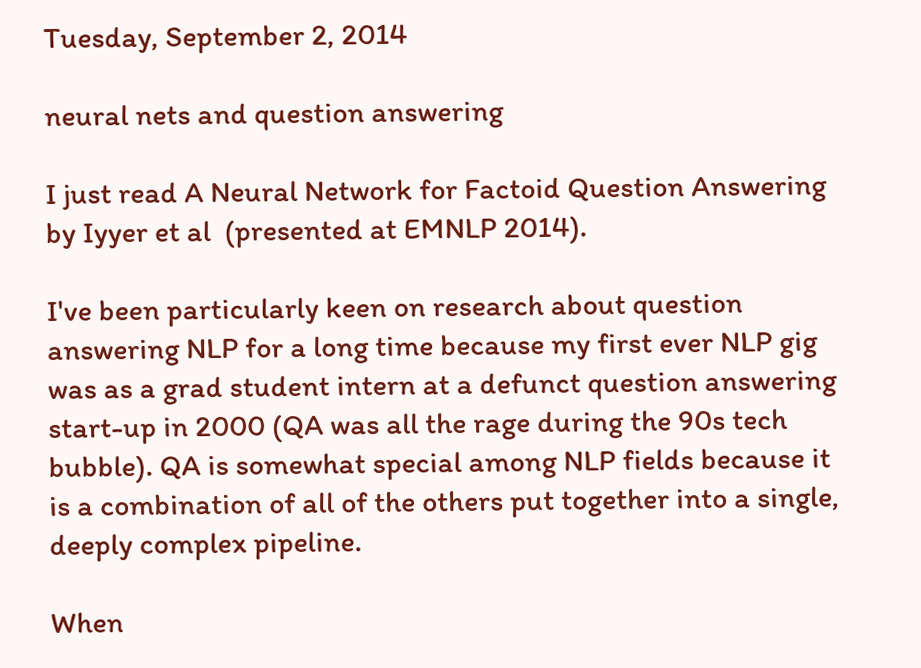Tuesday, September 2, 2014

neural nets and question answering

I just read A Neural Network for Factoid Question Answering by Iyyer et al  (presented at EMNLP 2014).

I've been particularly keen on research about question answering NLP for a long time because my first ever NLP gig was as a grad student intern at a defunct question answering start-up in 2000 (QA was all the rage during the 90s tech bubble). QA is somewhat special among NLP fields because it is a combination of all of the others put together into a single, deeply complex pipeline.

When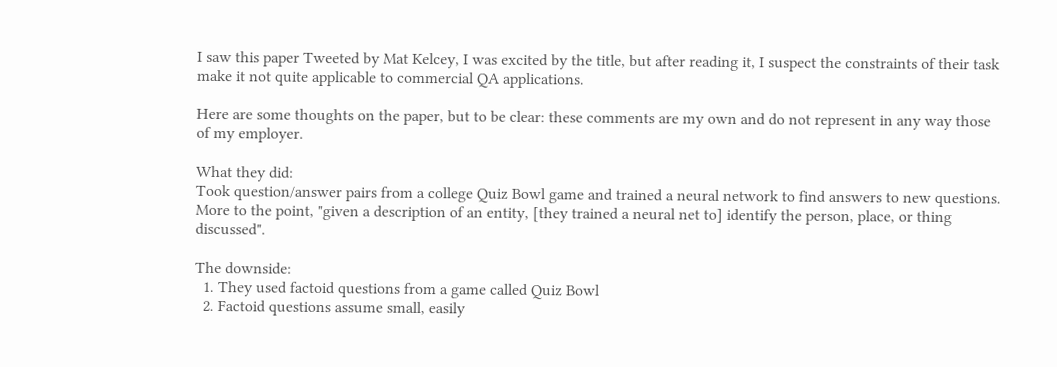I saw this paper Tweeted by Mat Kelcey, I was excited by the title, but after reading it, I suspect the constraints of their task make it not quite applicable to commercial QA applications.

Here are some thoughts on the paper, but to be clear: these comments are my own and do not represent in any way those of my employer.

What they did:
Took question/answer pairs from a college Quiz Bowl game and trained a neural network to find answers to new questions. More to the point, "given a description of an entity, [they trained a neural net to] identify the person, place, or thing discussed".

The downside:
  1. They used factoid questions from a game called Quiz Bowl
  2. Factoid questions assume small, easily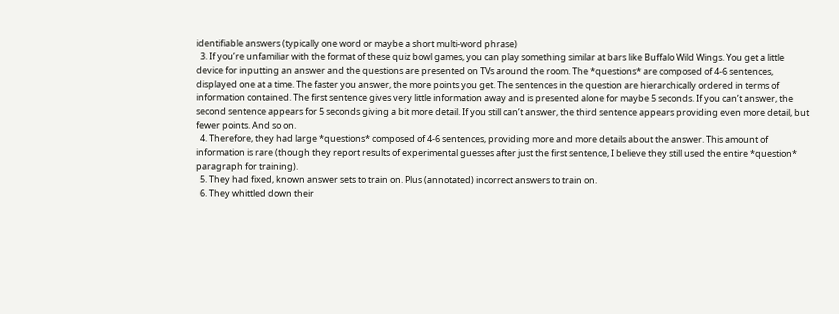identifiable answers (typically one word or maybe a short multi-word phrase)
  3. If you’re unfamiliar with the format of these quiz bowl games, you can play something similar at bars like Buffalo Wild Wings. You get a little device for inputting an answer and the questions are presented on TVs around the room. The *questions* are composed of 4-6 sentences, displayed one at a time. The faster you answer, the more points you get. The sentences in the question are hierarchically ordered in terms of information contained. The first sentence gives very little information away and is presented alone for maybe 5 seconds. If you can’t answer, the second sentence appears for 5 seconds giving a bit more detail. If you still can’t answer, the third sentence appears providing even more detail, but fewer points. And so on.
  4. Therefore, they had large *questions* composed of 4-6 sentences, providing more and more details about the answer. This amount of information is rare (though they report results of experimental guesses after just the first sentence, I believe they still used the entire *question* paragraph for training).
  5. They had fixed, known answer sets to train on. Plus (annotated) incorrect answers to train on.
  6. They whittled down their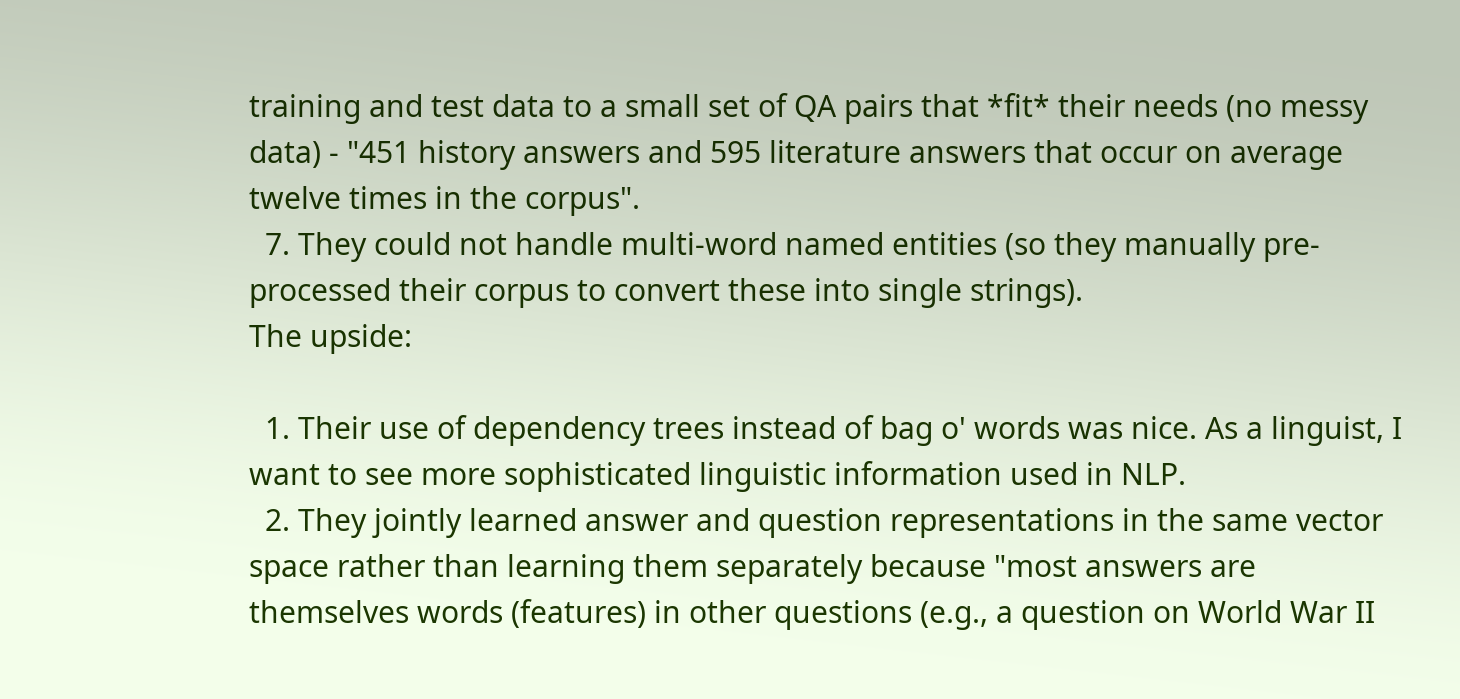training and test data to a small set of QA pairs that *fit* their needs (no messy data) - "451 history answers and 595 literature answers that occur on average twelve times in the corpus".
  7. They could not handle multi-word named entities (so they manually pre-processed their corpus to convert these into single strings).
The upside:

  1. Their use of dependency trees instead of bag o' words was nice. As a linguist, I want to see more sophisticated linguistic information used in NLP.
  2. They jointly learned answer and question representations in the same vector space rather than learning them separately because "most answers are themselves words (features) in other questions (e.g., a question on World War II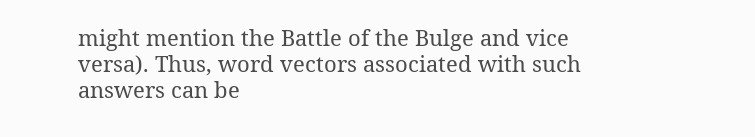might mention the Battle of the Bulge and vice versa). Thus, word vectors associated with such answers can be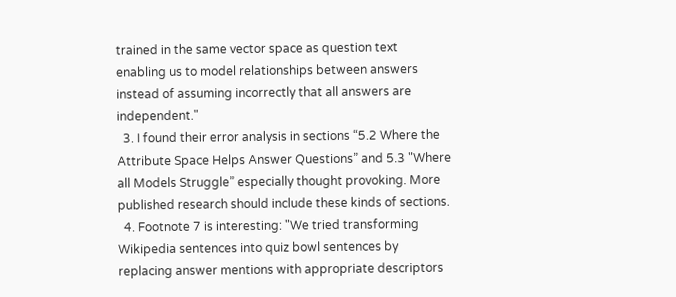trained in the same vector space as question text enabling us to model relationships between answers instead of assuming incorrectly that all answers are independent."
  3. I found their error analysis in sections “5.2 Where the Attribute Space Helps Answer Questions” and 5.3 "Where all Models Struggle” especially thought provoking. More published research should include these kinds of sections.
  4. Footnote 7 is interesting: "We tried transforming Wikipedia sentences into quiz bowl sentences by replacing answer mentions with appropriate descriptors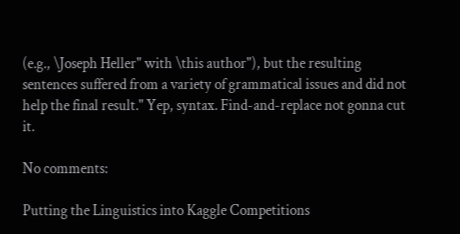(e.g., \Joseph Heller" with \this author"), but the resulting sentences suffered from a variety of grammatical issues and did not help the final result." Yep, syntax. Find-and-replace not gonna cut it.

No comments:

Putting the Linguistics into Kaggle Competitions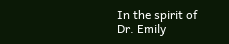In the spirit of Dr. Emily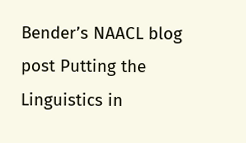Bender’s NAACL blog post Putting the Linguistics in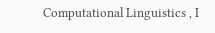Computational Linguistics , I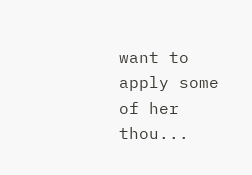want to apply some of her thou...